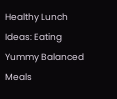Healthy Lunch Ideas: Eating Yummy Balanced Meals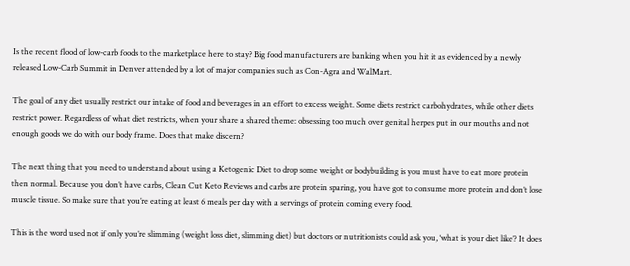Is the recent flood of low-carb foods to the marketplace here to stay? Big food manufacturers are banking when you hit it as evidenced by a newly released Low-Carb Summit in Denver attended by a lot of major companies such as Con-Agra and WalMart.

The goal of any diet usually restrict our intake of food and beverages in an effort to excess weight. Some diets restrict carbohydrates, while other diets restrict power. Regardless of what diet restricts, when your share a shared theme: obsessing too much over genital herpes put in our mouths and not enough goods we do with our body frame. Does that make discern?

The next thing that you need to understand about using a Ketogenic Diet to drop some weight or bodybuilding is you must have to eat more protein then normal. Because you don’t have carbs, Clean Cut Keto Reviews and carbs are protein sparing, you have got to consume more protein and don’t lose muscle tissue. So make sure that you’re eating at least 6 meals per day with a servings of protein coming every food.

This is the word used not if only you’re slimming (weight loss diet, slimming diet) but doctors or nutritionists could ask you, ‘what is your diet like’? It does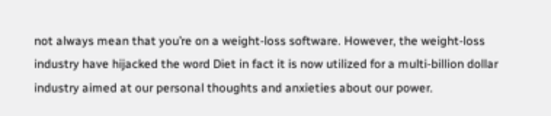not always mean that you’re on a weight-loss software. However, the weight-loss industry have hijacked the word Diet in fact it is now utilized for a multi-billion dollar industry aimed at our personal thoughts and anxieties about our power.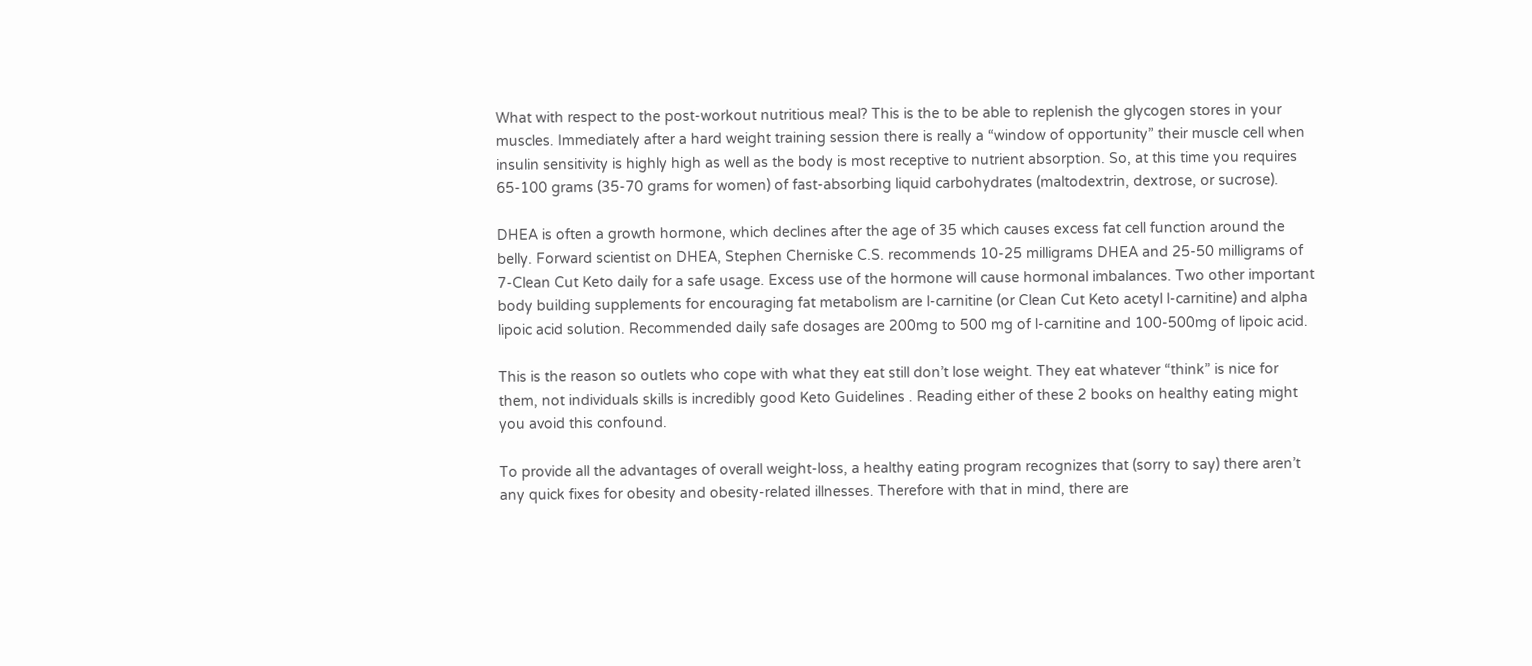What with respect to the post-workout nutritious meal? This is the to be able to replenish the glycogen stores in your muscles. Immediately after a hard weight training session there is really a “window of opportunity” their muscle cell when insulin sensitivity is highly high as well as the body is most receptive to nutrient absorption. So, at this time you requires 65-100 grams (35-70 grams for women) of fast-absorbing liquid carbohydrates (maltodextrin, dextrose, or sucrose).

DHEA is often a growth hormone, which declines after the age of 35 which causes excess fat cell function around the belly. Forward scientist on DHEA, Stephen Cherniske C.S. recommends 10-25 milligrams DHEA and 25-50 milligrams of 7-Clean Cut Keto daily for a safe usage. Excess use of the hormone will cause hormonal imbalances. Two other important body building supplements for encouraging fat metabolism are l-carnitine (or Clean Cut Keto acetyl l-carnitine) and alpha lipoic acid solution. Recommended daily safe dosages are 200mg to 500 mg of l-carnitine and 100-500mg of lipoic acid.

This is the reason so outlets who cope with what they eat still don’t lose weight. They eat whatever “think” is nice for them, not individuals skills is incredibly good Keto Guidelines . Reading either of these 2 books on healthy eating might you avoid this confound.

To provide all the advantages of overall weight-loss, a healthy eating program recognizes that (sorry to say) there aren’t any quick fixes for obesity and obesity-related illnesses. Therefore with that in mind, there are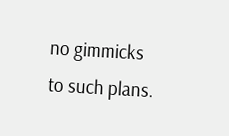no gimmicks to such plans.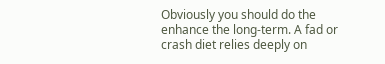Obviously you should do the enhance the long-term. A fad or crash diet relies deeply on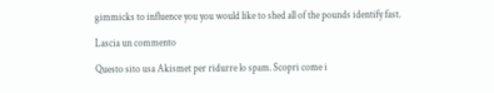gimmicks to influence you you would like to shed all of the pounds identify fast.

Lascia un commento

Questo sito usa Akismet per ridurre lo spam. Scopri come i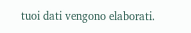tuoi dati vengono elaborati.